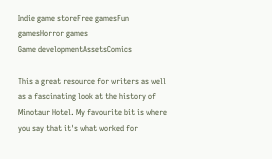Indie game storeFree gamesFun gamesHorror games
Game developmentAssetsComics

This a great resource for writers as well as a fascinating look at the history of Minotaur Hotel. My favourite bit is where you say that it's what worked for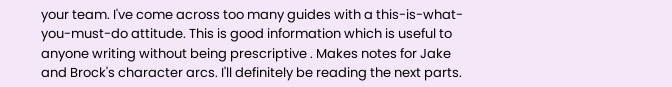your team. I've come across too many guides with a this-is-what-you-must-do attitude. This is good information which is useful to anyone writing without being prescriptive . Makes notes for Jake and Brock's character arcs. I'll definitely be reading the next parts.